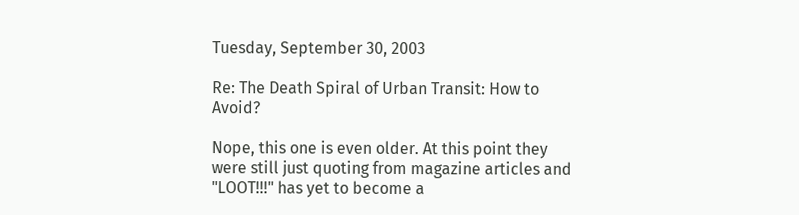Tuesday, September 30, 2003

Re: The Death Spiral of Urban Transit: How to Avoid?

Nope, this one is even older. At this point they were still just quoting from magazine articles and "LOOT!!!" has yet to become a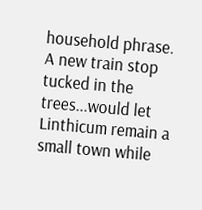household phrase.
A new train stop tucked in the trees...would let Linthicum remain a small town while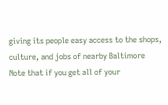giving its people easy access to the shops, culture, and jobs of nearby Baltimore
Note that if you get all of your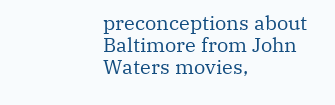preconceptions about Baltimore from John Waters movies,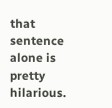that sentence alone is pretty hilarious.